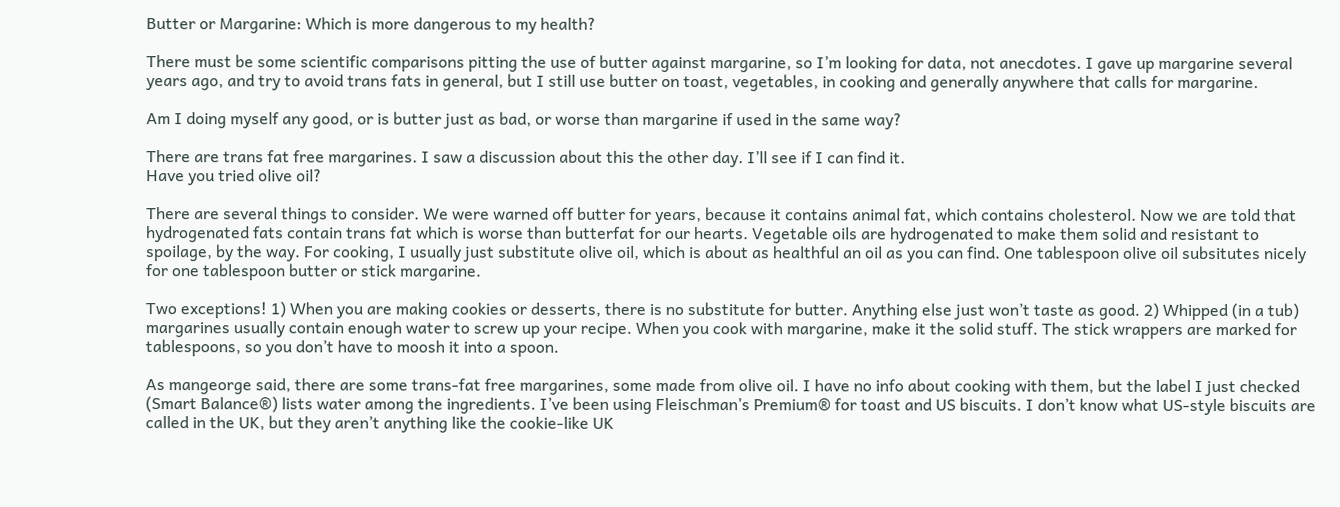Butter or Margarine: Which is more dangerous to my health?

There must be some scientific comparisons pitting the use of butter against margarine, so I’m looking for data, not anecdotes. I gave up margarine several years ago, and try to avoid trans fats in general, but I still use butter on toast, vegetables, in cooking and generally anywhere that calls for margarine.

Am I doing myself any good, or is butter just as bad, or worse than margarine if used in the same way?

There are trans fat free margarines. I saw a discussion about this the other day. I’ll see if I can find it.
Have you tried olive oil?

There are several things to consider. We were warned off butter for years, because it contains animal fat, which contains cholesterol. Now we are told that hydrogenated fats contain trans fat which is worse than butterfat for our hearts. Vegetable oils are hydrogenated to make them solid and resistant to spoilage, by the way. For cooking, I usually just substitute olive oil, which is about as healthful an oil as you can find. One tablespoon olive oil subsitutes nicely for one tablespoon butter or stick margarine.

Two exceptions! 1) When you are making cookies or desserts, there is no substitute for butter. Anything else just won’t taste as good. 2) Whipped (in a tub) margarines usually contain enough water to screw up your recipe. When you cook with margarine, make it the solid stuff. The stick wrappers are marked for tablespoons, so you don’t have to moosh it into a spoon.

As mangeorge said, there are some trans-fat free margarines, some made from olive oil. I have no info about cooking with them, but the label I just checked (Smart Balance®) lists water among the ingredients. I’ve been using Fleischman’s Premium® for toast and US biscuits. I don’t know what US-style biscuits are called in the UK, but they aren’t anything like the cookie-like UK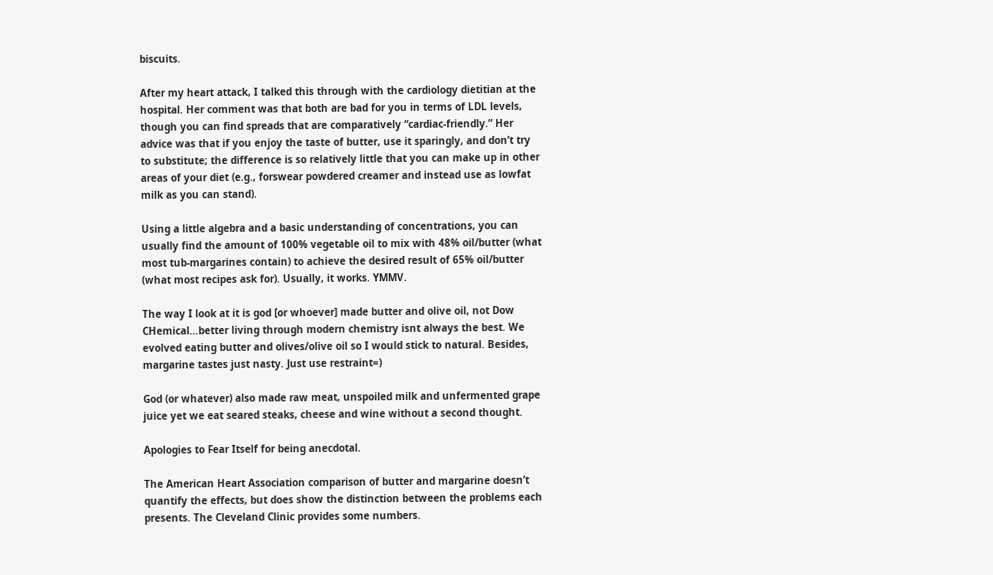biscuits.

After my heart attack, I talked this through with the cardiology dietitian at the hospital. Her comment was that both are bad for you in terms of LDL levels, though you can find spreads that are comparatively “cardiac-friendly.” Her advice was that if you enjoy the taste of butter, use it sparingly, and don’t try to substitute; the difference is so relatively little that you can make up in other areas of your diet (e.g., forswear powdered creamer and instead use as lowfat milk as you can stand).

Using a little algebra and a basic understanding of concentrations, you can usually find the amount of 100% vegetable oil to mix with 48% oil/butter (what most tub-margarines contain) to achieve the desired result of 65% oil/butter (what most recipes ask for). Usually, it works. YMMV.

The way I look at it is god [or whoever] made butter and olive oil, not Dow CHemical…better living through modern chemistry isnt always the best. We evolved eating butter and olives/olive oil so I would stick to natural. Besides, margarine tastes just nasty. Just use restraint=)

God (or whatever) also made raw meat, unspoiled milk and unfermented grape juice yet we eat seared steaks, cheese and wine without a second thought.

Apologies to Fear Itself for being anecdotal.

The American Heart Association comparison of butter and margarine doesn’t quantify the effects, but does show the distinction between the problems each presents. The Cleveland Clinic provides some numbers.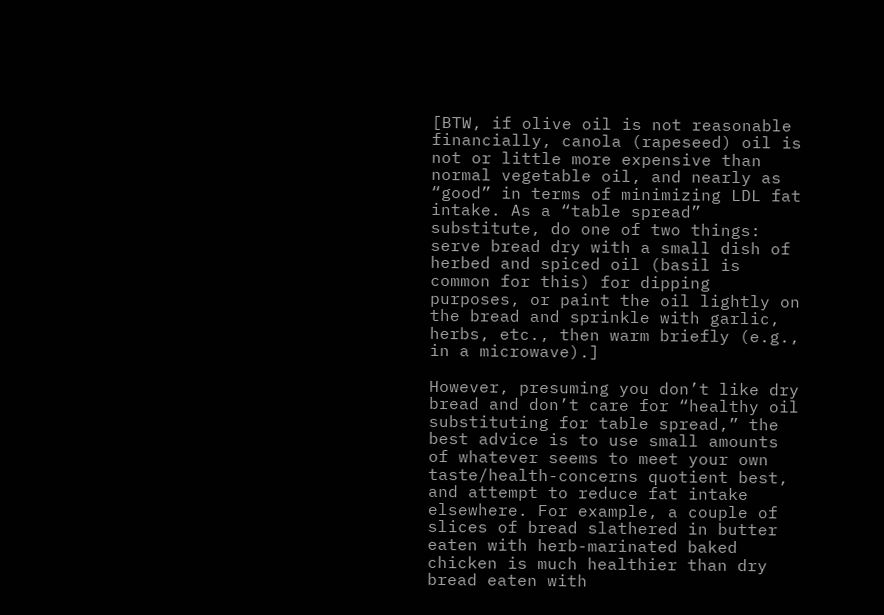[BTW, if olive oil is not reasonable financially, canola (rapeseed) oil is not or little more expensive than normal vegetable oil, and nearly as “good” in terms of minimizing LDL fat intake. As a “table spread” substitute, do one of two things: serve bread dry with a small dish of herbed and spiced oil (basil is common for this) for dipping purposes, or paint the oil lightly on the bread and sprinkle with garlic, herbs, etc., then warm briefly (e.g., in a microwave).]

However, presuming you don’t like dry bread and don’t care for “healthy oil substituting for table spread,” the best advice is to use small amounts of whatever seems to meet your own taste/health-concerns quotient best, and attempt to reduce fat intake elsewhere. For example, a couple of slices of bread slathered in butter eaten with herb-marinated baked chicken is much healthier than dry bread eaten with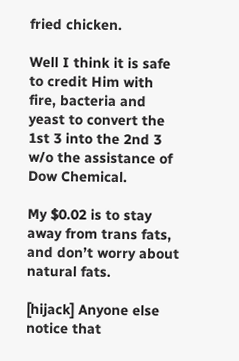fried chicken.

Well I think it is safe to credit Him with fire, bacteria and yeast to convert the 1st 3 into the 2nd 3 w/o the assistance of Dow Chemical.

My $0.02 is to stay away from trans fats, and don’t worry about natural fats.

[hijack] Anyone else notice that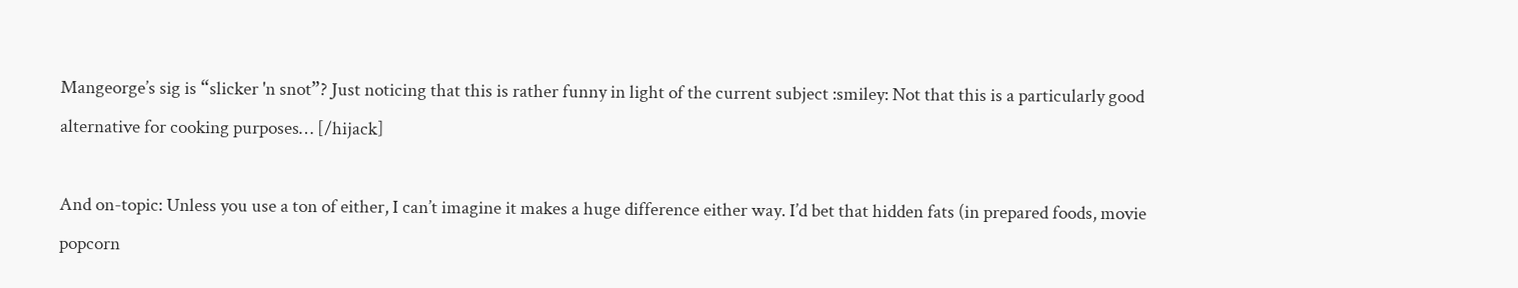Mangeorge’s sig is “slicker 'n snot”? Just noticing that this is rather funny in light of the current subject :smiley: Not that this is a particularly good alternative for cooking purposes… [/hijack]

And on-topic: Unless you use a ton of either, I can’t imagine it makes a huge difference either way. I’d bet that hidden fats (in prepared foods, movie popcorn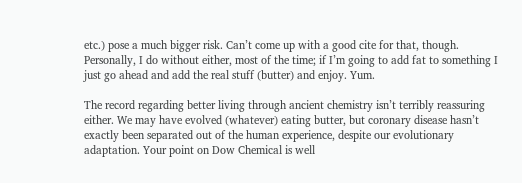etc.) pose a much bigger risk. Can’t come up with a good cite for that, though. Personally, I do without either, most of the time; if I’m going to add fat to something I just go ahead and add the real stuff (butter) and enjoy. Yum.

The record regarding better living through ancient chemistry isn’t terribly reassuring either. We may have evolved (whatever) eating butter, but coronary disease hasn’t exactly been separated out of the human experience, despite our evolutionary adaptation. Your point on Dow Chemical is well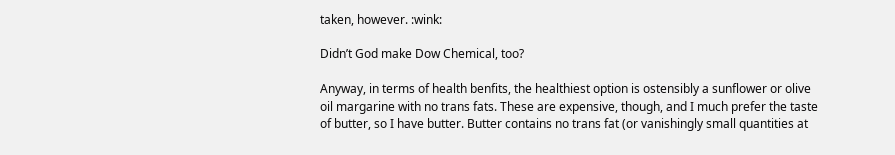taken, however. :wink:

Didn’t God make Dow Chemical, too?

Anyway, in terms of health benfits, the healthiest option is ostensibly a sunflower or olive oil margarine with no trans fats. These are expensive, though, and I much prefer the taste of butter, so I have butter. Butter contains no trans fat (or vanishingly small quantities at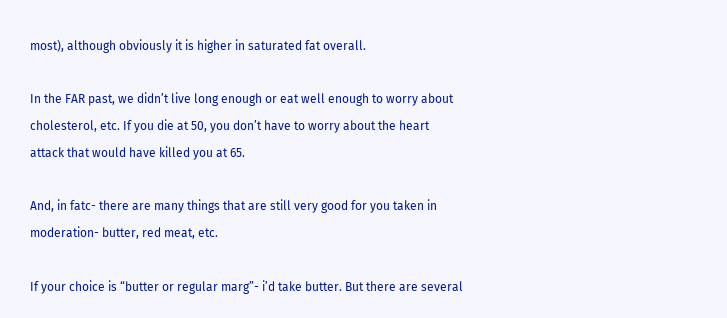most), although obviously it is higher in saturated fat overall.

In the FAR past, we didn’t live long enough or eat well enough to worry about cholesterol, etc. If you die at 50, you don’t have to worry about the heart attack that would have killed you at 65.

And, in fatc- there are many things that are still very good for you taken in moderation- butter, red meat, etc.

If your choice is “butter or regular marg”- i’d take butter. But there are several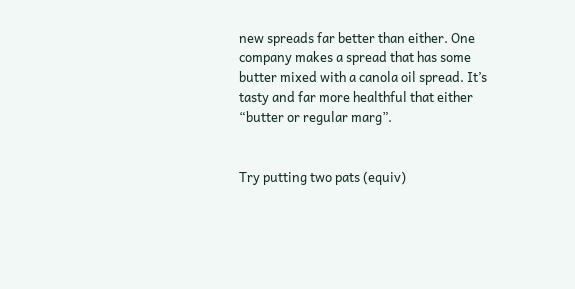new spreads far better than either. One company makes a spread that has some butter mixed with a canola oil spread. It’s tasty and far more healthful that either “butter or regular marg”.


Try putting two pats (equiv)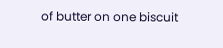of butter on one biscuit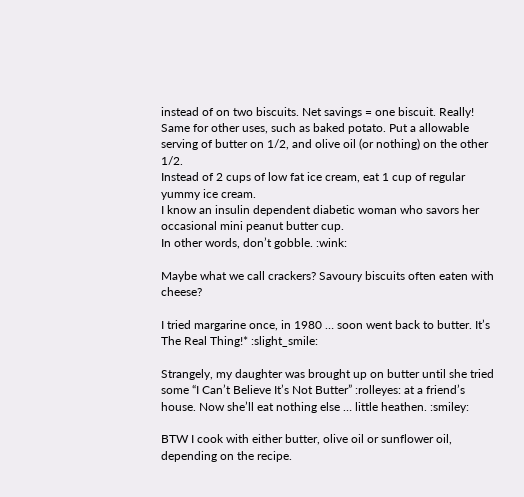instead of on two biscuits. Net savings = one biscuit. Really! Same for other uses, such as baked potato. Put a allowable serving of butter on 1/2, and olive oil (or nothing) on the other 1/2.
Instead of 2 cups of low fat ice cream, eat 1 cup of regular yummy ice cream.
I know an insulin dependent diabetic woman who savors her occasional mini peanut butter cup.
In other words, don’t gobble. :wink:

Maybe what we call crackers? Savoury biscuits often eaten with cheese?

I tried margarine once, in 1980 … soon went back to butter. It’s The Real Thing!* :slight_smile:

Strangely, my daughter was brought up on butter until she tried some “I Can’t Believe It’s Not Butter” :rolleyes: at a friend’s house. Now she’ll eat nothing else … little heathen. :smiley:

BTW I cook with either butter, olive oil or sunflower oil, depending on the recipe.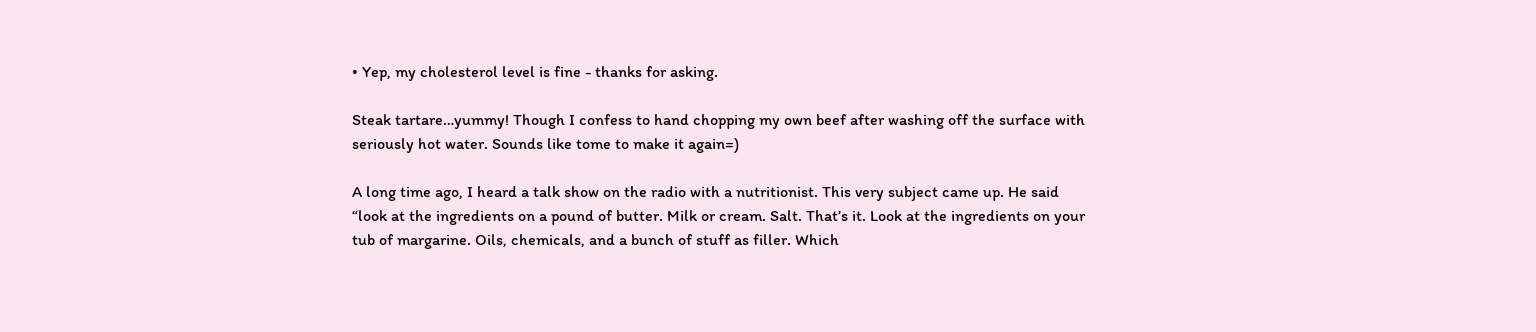• Yep, my cholesterol level is fine - thanks for asking.

Steak tartare…yummy! Though I confess to hand chopping my own beef after washing off the surface with seriously hot water. Sounds like tome to make it again=)

A long time ago, I heard a talk show on the radio with a nutritionist. This very subject came up. He said “look at the ingredients on a pound of butter. Milk or cream. Salt. That’s it. Look at the ingredients on your tub of margarine. Oils, chemicals, and a bunch of stuff as filler. Which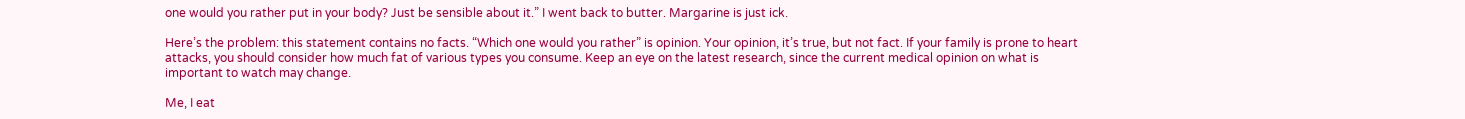one would you rather put in your body? Just be sensible about it.” I went back to butter. Margarine is just ick.

Here’s the problem: this statement contains no facts. “Which one would you rather” is opinion. Your opinion, it’s true, but not fact. If your family is prone to heart attacks, you should consider how much fat of various types you consume. Keep an eye on the latest research, since the current medical opinion on what is important to watch may change.

Me, I eat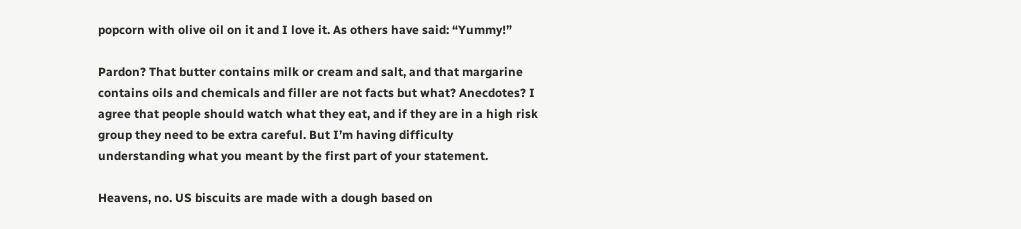popcorn with olive oil on it and I love it. As others have said: “Yummy!”

Pardon? That butter contains milk or cream and salt, and that margarine contains oils and chemicals and filler are not facts but what? Anecdotes? I agree that people should watch what they eat, and if they are in a high risk group they need to be extra careful. But I’m having difficulty understanding what you meant by the first part of your statement.

Heavens, no. US biscuits are made with a dough based on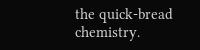the quick-bread chemistry.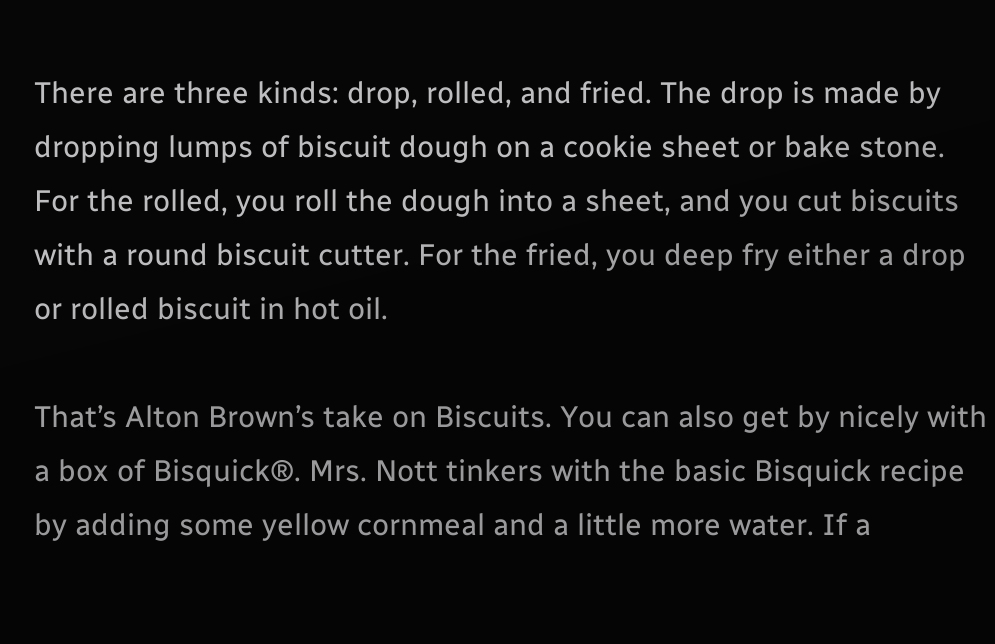There are three kinds: drop, rolled, and fried. The drop is made by dropping lumps of biscuit dough on a cookie sheet or bake stone. For the rolled, you roll the dough into a sheet, and you cut biscuits with a round biscuit cutter. For the fried, you deep fry either a drop or rolled biscuit in hot oil.

That’s Alton Brown’s take on Biscuits. You can also get by nicely with a box of Bisquick®. Mrs. Nott tinkers with the basic Bisquick recipe by adding some yellow cornmeal and a little more water. If a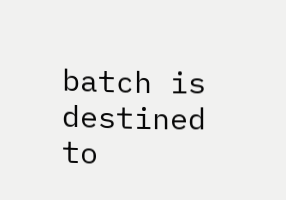batch is destined to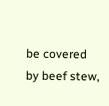be covered by beef stew,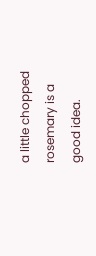a little chopped rosemary is a good idea.